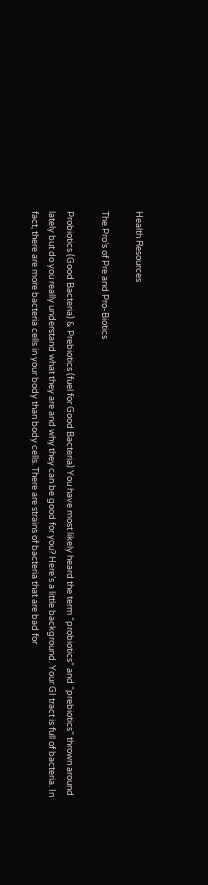Health Resources

The Pro’s of Pre and Pro-Biotics

Probiotics (Good Bacteria) & Prebiotics (fuel for Good Bacteria) You have most likely heard the term “probiotics” and “prebiotics” thrown around lately but do you really understand what they are and why they can be good for you? Here’s a little background. Your GI tract is full of bacteria. In fact, there are more bacteria cells in your body than body cells. There are strains of bacteria that are bad for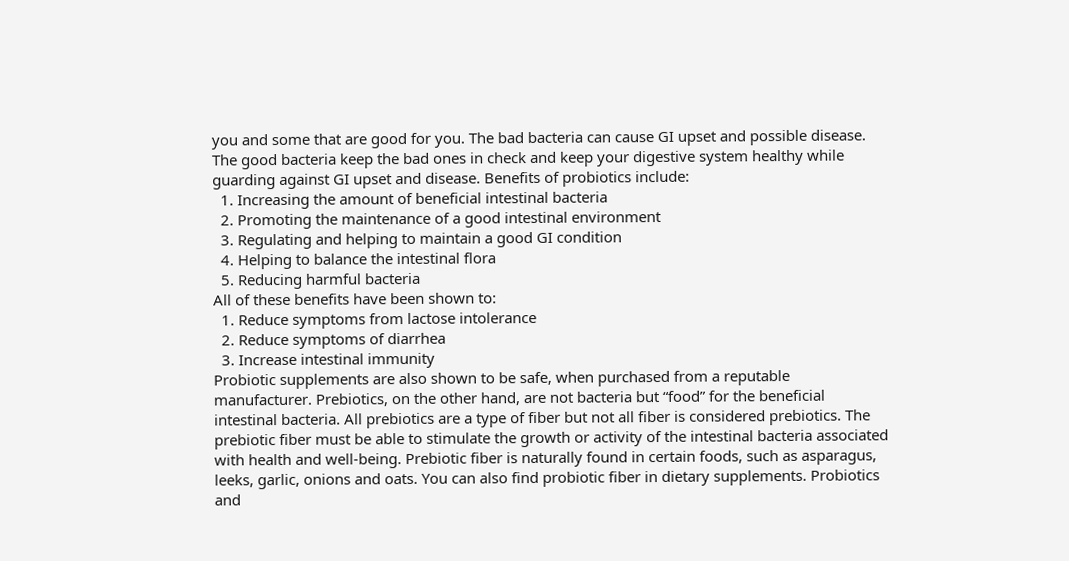you and some that are good for you. The bad bacteria can cause GI upset and possible disease. The good bacteria keep the bad ones in check and keep your digestive system healthy while guarding against GI upset and disease. Benefits of probiotics include:
  1. Increasing the amount of beneficial intestinal bacteria
  2. Promoting the maintenance of a good intestinal environment
  3. Regulating and helping to maintain a good GI condition
  4. Helping to balance the intestinal flora
  5. Reducing harmful bacteria
All of these benefits have been shown to:
  1. Reduce symptoms from lactose intolerance
  2. Reduce symptoms of diarrhea
  3. Increase intestinal immunity
Probiotic supplements are also shown to be safe, when purchased from a reputable manufacturer. Prebiotics, on the other hand, are not bacteria but “food” for the beneficial intestinal bacteria. All prebiotics are a type of fiber but not all fiber is considered prebiotics. The prebiotic fiber must be able to stimulate the growth or activity of the intestinal bacteria associated with health and well-being. Prebiotic fiber is naturally found in certain foods, such as asparagus, leeks, garlic, onions and oats. You can also find probiotic fiber in dietary supplements. Probiotics and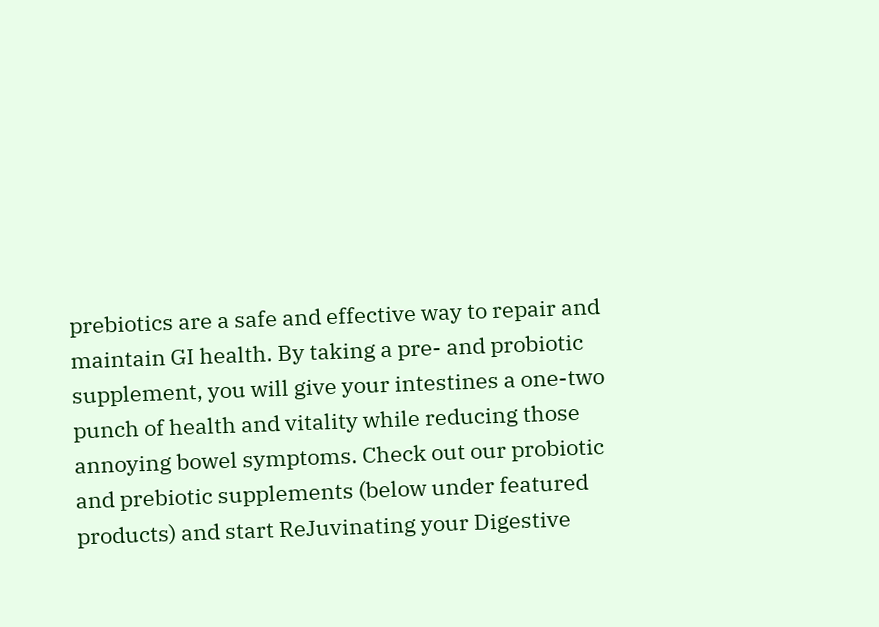prebiotics are a safe and effective way to repair and maintain GI health. By taking a pre- and probiotic supplement, you will give your intestines a one-two punch of health and vitality while reducing those annoying bowel symptoms. Check out our probiotic and prebiotic supplements (below under featured products) and start ReJuvinating your Digestive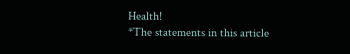Health!
*The statements in this article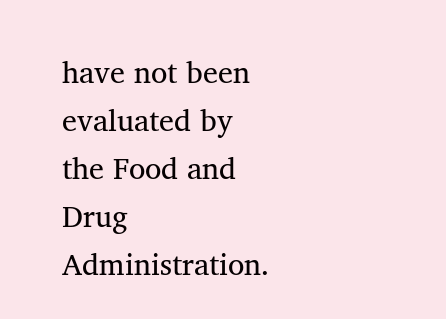have not been evaluated by the Food and Drug Administration.